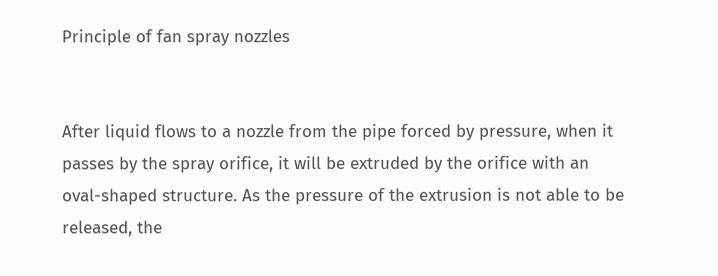Principle of fan spray nozzles


After liquid flows to a nozzle from the pipe forced by pressure, when it passes by the spray orifice, it will be extruded by the orifice with an oval-shaped structure. As the pressure of the extrusion is not able to be released, the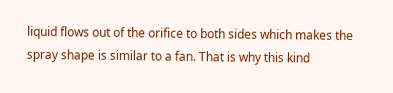liquid flows out of the orifice to both sides which makes the spray shape is similar to a fan. That is why this kind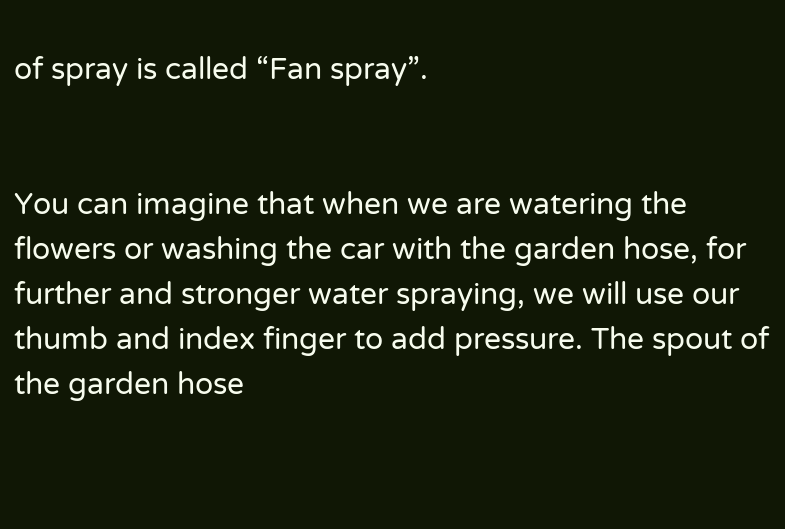of spray is called “Fan spray”.


You can imagine that when we are watering the flowers or washing the car with the garden hose, for further and stronger water spraying, we will use our thumb and index finger to add pressure. The spout of the garden hose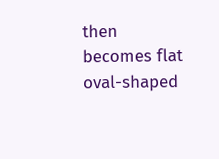then becomes flat oval-shaped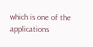which is one of the applications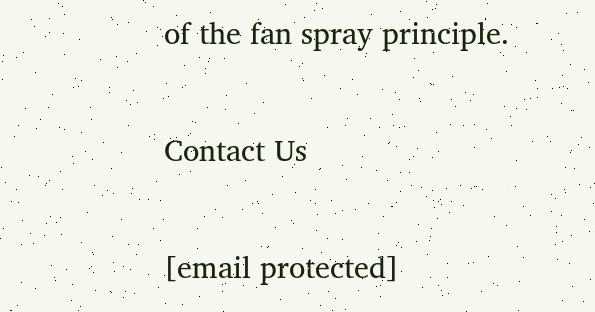of the fan spray principle.


Contact Us


[email protected]